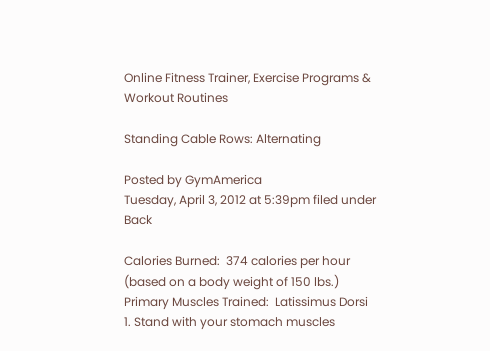Online Fitness Trainer, Exercise Programs & Workout Routines

Standing Cable Rows: Alternating

Posted by GymAmerica
Tuesday, April 3, 2012 at 5:39pm filed under Back

Calories Burned:  374 calories per hour   (based on a body weight of 150 lbs.)
Primary Muscles Trained:  Latissimus Dorsi
1. Stand with your stomach muscles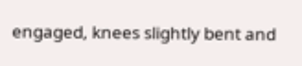engaged, knees slightly bent and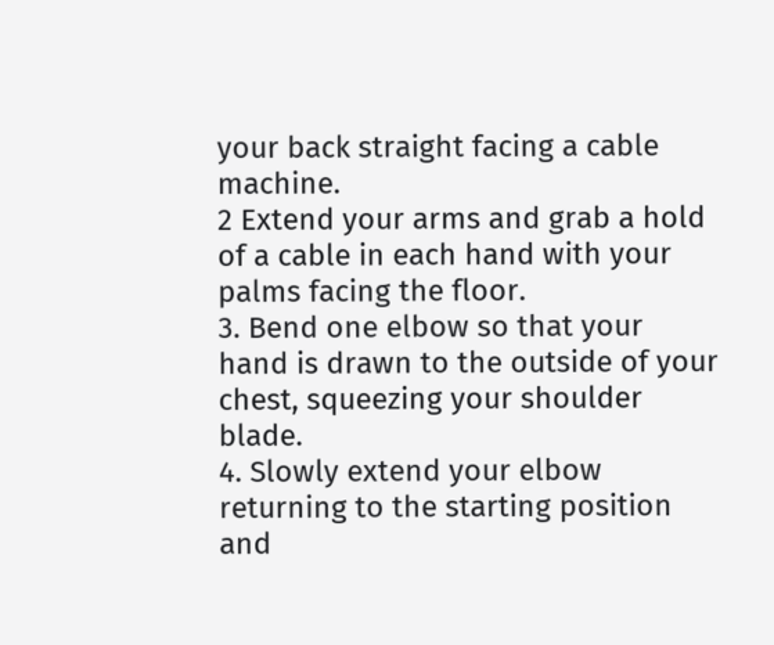your back straight facing a cable machine.
2 Extend your arms and grab a hold of a cable in each hand with your palms facing the floor.
3. Bend one elbow so that your hand is drawn to the outside of your chest, squeezing your shoulder blade.
4. Slowly extend your elbow returning to the starting position and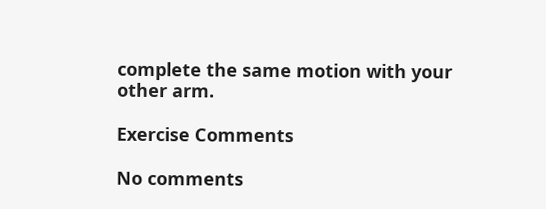complete the same motion with your other arm.

Exercise Comments

No comments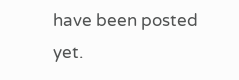have been posted yet.